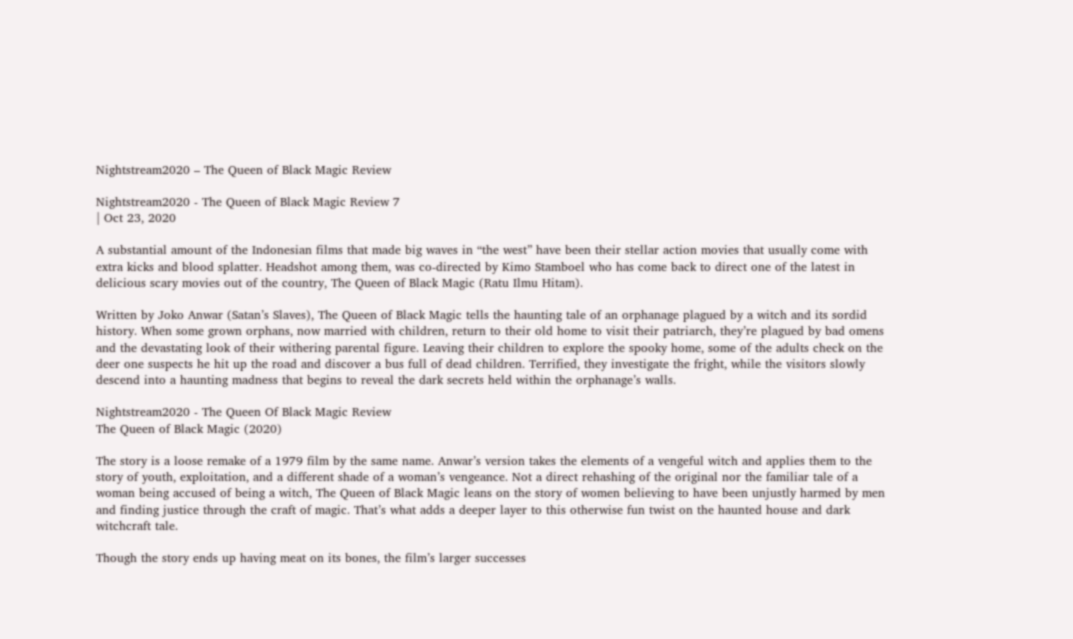Nightstream2020 – The Queen of Black Magic Review

Nightstream2020 - The Queen of Black Magic Review 7
| Oct 23, 2020

A substantial amount of the Indonesian films that made big waves in “the west” have been their stellar action movies that usually come with extra kicks and blood splatter. Headshot among them, was co-directed by Kimo Stamboel who has come back to direct one of the latest in delicious scary movies out of the country, The Queen of Black Magic (Ratu Ilmu Hitam).

Written by Joko Anwar (Satan’s Slaves), The Queen of Black Magic tells the haunting tale of an orphanage plagued by a witch and its sordid history. When some grown orphans, now married with children, return to their old home to visit their patriarch, they’re plagued by bad omens and the devastating look of their withering parental figure. Leaving their children to explore the spooky home, some of the adults check on the deer one suspects he hit up the road and discover a bus full of dead children. Terrified, they investigate the fright, while the visitors slowly descend into a haunting madness that begins to reveal the dark secrets held within the orphanage’s walls.

Nightstream2020 - The Queen Of Black Magic Review
The Queen of Black Magic (2020)

The story is a loose remake of a 1979 film by the same name. Anwar’s version takes the elements of a vengeful witch and applies them to the story of youth, exploitation, and a different shade of a woman’s vengeance. Not a direct rehashing of the original nor the familiar tale of a woman being accused of being a witch, The Queen of Black Magic leans on the story of women believing to have been unjustly harmed by men and finding justice through the craft of magic. That’s what adds a deeper layer to this otherwise fun twist on the haunted house and dark witchcraft tale.

Though the story ends up having meat on its bones, the film’s larger successes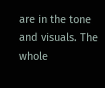are in the tone and visuals. The whole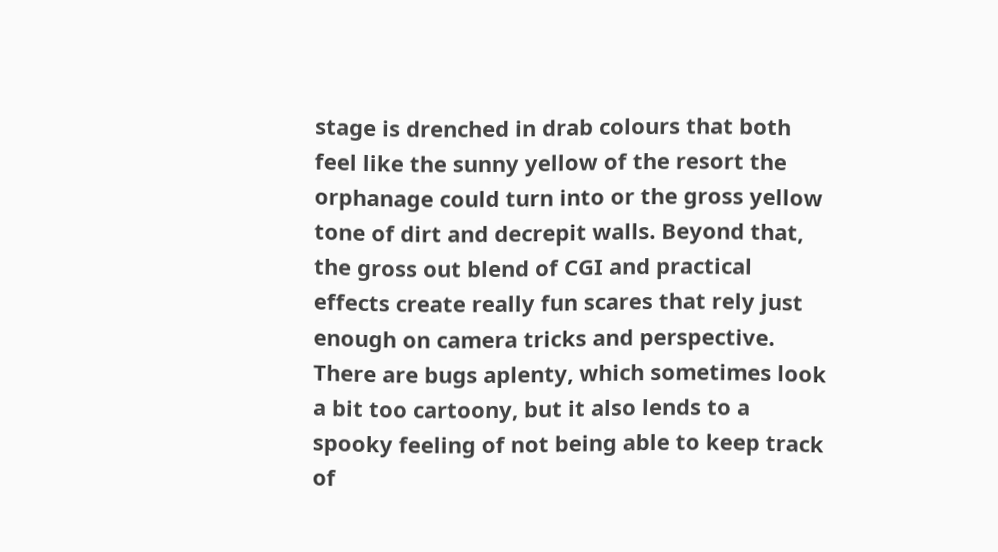stage is drenched in drab colours that both feel like the sunny yellow of the resort the orphanage could turn into or the gross yellow tone of dirt and decrepit walls. Beyond that, the gross out blend of CGI and practical effects create really fun scares that rely just enough on camera tricks and perspective. There are bugs aplenty, which sometimes look a bit too cartoony, but it also lends to a spooky feeling of not being able to keep track of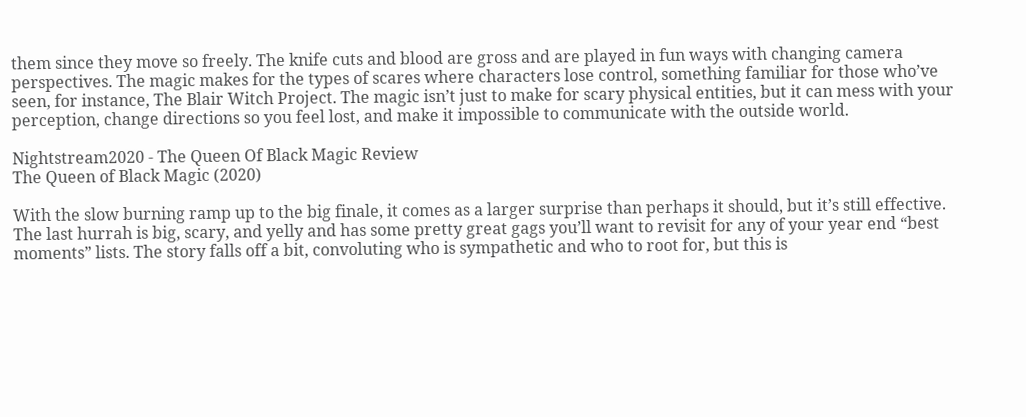them since they move so freely. The knife cuts and blood are gross and are played in fun ways with changing camera perspectives. The magic makes for the types of scares where characters lose control, something familiar for those who’ve seen, for instance, The Blair Witch Project. The magic isn’t just to make for scary physical entities, but it can mess with your perception, change directions so you feel lost, and make it impossible to communicate with the outside world.

Nightstream2020 - The Queen Of Black Magic Review
The Queen of Black Magic (2020)

With the slow burning ramp up to the big finale, it comes as a larger surprise than perhaps it should, but it’s still effective. The last hurrah is big, scary, and yelly and has some pretty great gags you’ll want to revisit for any of your year end “best moments” lists. The story falls off a bit, convoluting who is sympathetic and who to root for, but this is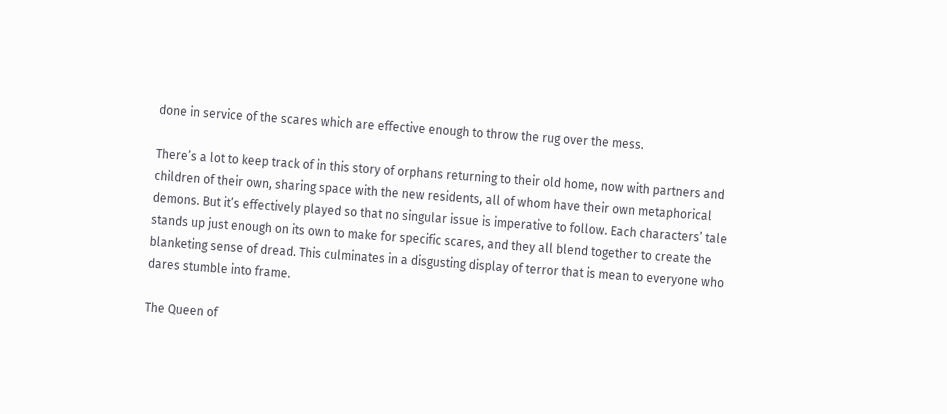done in service of the scares which are effective enough to throw the rug over the mess.

There’s a lot to keep track of in this story of orphans returning to their old home, now with partners and children of their own, sharing space with the new residents, all of whom have their own metaphorical demons. But it’s effectively played so that no singular issue is imperative to follow. Each characters’ tale stands up just enough on its own to make for specific scares, and they all blend together to create the blanketing sense of dread. This culminates in a disgusting display of terror that is mean to everyone who dares stumble into frame.

The Queen of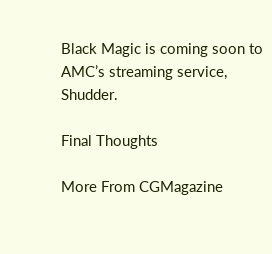Black Magic is coming soon to AMC’s streaming service, Shudder.

Final Thoughts

More From CGMagazine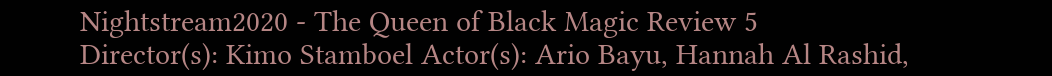Nightstream2020 - The Queen of Black Magic Review 5
Director(s): Kimo Stamboel Actor(s): Ario Bayu, Hannah Al Rashid,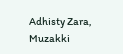Adhisty Zara, Muzakki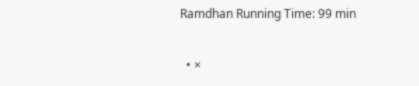Ramdhan Running Time: 99 min

  • ×